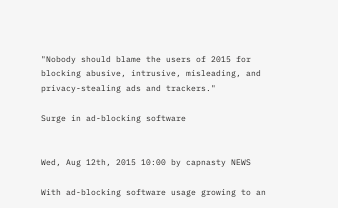"Nobody should blame the users of 2015 for blocking abusive, intrusive, misleading, and privacy-stealing ads and trackers."

Surge in ad-blocking software


Wed, Aug 12th, 2015 10:00 by capnasty NEWS

With ad-blocking software usage growing to an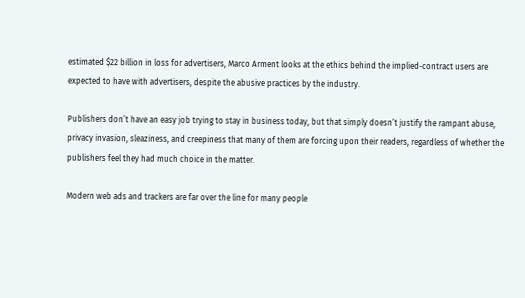estimated $22 billion in loss for advertisers, Marco Arment looks at the ethics behind the implied-contract users are expected to have with advertisers, despite the abusive practices by the industry.

Publishers don’t have an easy job trying to stay in business today, but that simply doesn’t justify the rampant abuse, privacy invasion, sleaziness, and creepiness that many of them are forcing upon their readers, regardless of whether the publishers feel they had much choice in the matter.

Modern web ads and trackers are far over the line for many people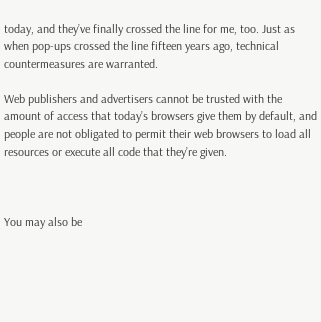today, and they’ve finally crossed the line for me, too. Just as when pop-ups crossed the line fifteen years ago, technical countermeasures are warranted.

Web publishers and advertisers cannot be trusted with the amount of access that today’s browsers give them by default, and people are not obligated to permit their web browsers to load all resources or execute all code that they’re given.



You may also be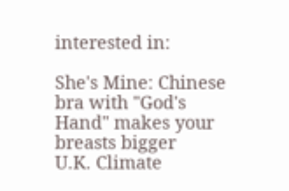interested in:

She's Mine: Chinese bra with "God's Hand" makes your breasts bigger
U.K. Climate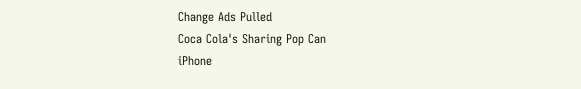Change Ads Pulled
Coca Cola's Sharing Pop Can
iPhone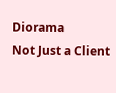Diorama
Not Just a Client